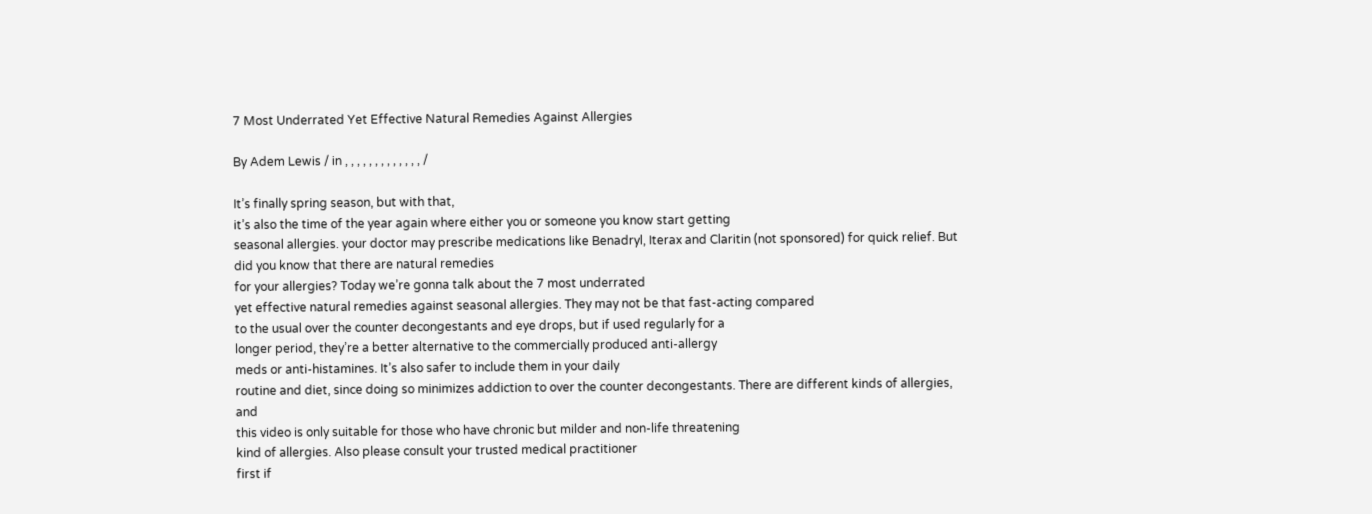7 Most Underrated Yet Effective Natural Remedies Against Allergies

By Adem Lewis / in , , , , , , , , , , , , , /

It’s finally spring season, but with that,
it’s also the time of the year again where either you or someone you know start getting
seasonal allergies. your doctor may prescribe medications like Benadryl, Iterax and Claritin (not sponsored) for quick relief. But did you know that there are natural remedies
for your allergies? Today we’re gonna talk about the 7 most underrated
yet effective natural remedies against seasonal allergies. They may not be that fast-acting compared
to the usual over the counter decongestants and eye drops, but if used regularly for a
longer period, they’re a better alternative to the commercially produced anti-allergy
meds or anti-histamines. It’s also safer to include them in your daily
routine and diet, since doing so minimizes addiction to over the counter decongestants. There are different kinds of allergies, and
this video is only suitable for those who have chronic but milder and non-life threatening
kind of allergies. Also please consult your trusted medical practitioner
first if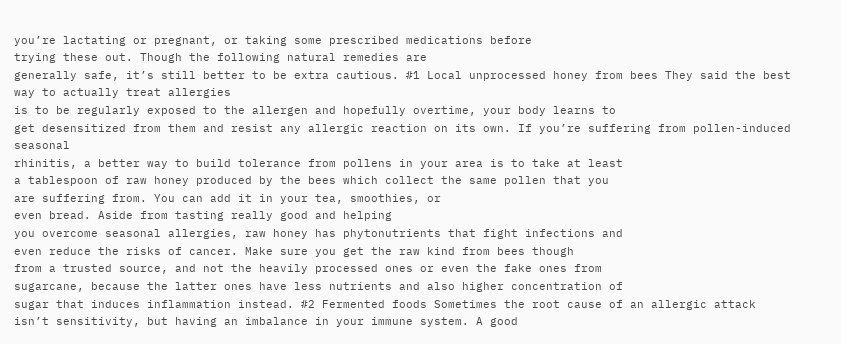you’re lactating or pregnant, or taking some prescribed medications before
trying these out. Though the following natural remedies are
generally safe, it’s still better to be extra cautious. #1 Local unprocessed honey from bees They said the best way to actually treat allergies
is to be regularly exposed to the allergen and hopefully overtime, your body learns to
get desensitized from them and resist any allergic reaction on its own. If you’re suffering from pollen-induced seasonal
rhinitis, a better way to build tolerance from pollens in your area is to take at least
a tablespoon of raw honey produced by the bees which collect the same pollen that you
are suffering from. You can add it in your tea, smoothies, or
even bread. Aside from tasting really good and helping
you overcome seasonal allergies, raw honey has phytonutrients that fight infections and
even reduce the risks of cancer. Make sure you get the raw kind from bees though
from a trusted source, and not the heavily processed ones or even the fake ones from
sugarcane, because the latter ones have less nutrients and also higher concentration of
sugar that induces inflammation instead. #2 Fermented foods Sometimes the root cause of an allergic attack
isn’t sensitivity, but having an imbalance in your immune system. A good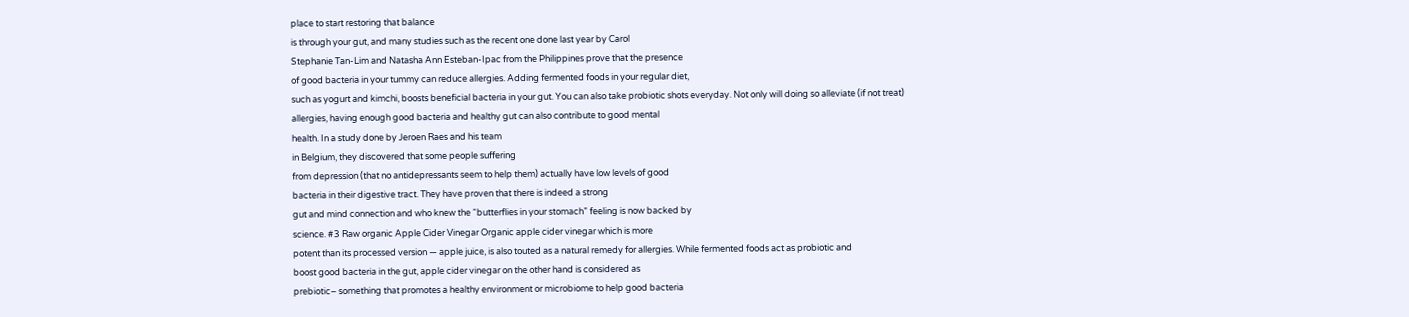place to start restoring that balance
is through your gut, and many studies such as the recent one done last year by Carol
Stephanie Tan-Lim and Natasha Ann Esteban-Ipac from the Philippines prove that the presence
of good bacteria in your tummy can reduce allergies. Adding fermented foods in your regular diet,
such as yogurt and kimchi, boosts beneficial bacteria in your gut. You can also take probiotic shots everyday. Not only will doing so alleviate (if not treat)
allergies, having enough good bacteria and healthy gut can also contribute to good mental
health. In a study done by Jeroen Raes and his team
in Belgium, they discovered that some people suffering
from depression (that no antidepressants seem to help them) actually have low levels of good
bacteria in their digestive tract. They have proven that there is indeed a strong
gut and mind connection and who knew the “butterflies in your stomach” feeling is now backed by
science. #3 Raw organic Apple Cider Vinegar Organic apple cider vinegar which is more
potent than its processed version — apple juice, is also touted as a natural remedy for allergies. While fermented foods act as probiotic and
boost good bacteria in the gut, apple cider vinegar on the other hand is considered as
prebiotic– something that promotes a healthy environment or microbiome to help good bacteria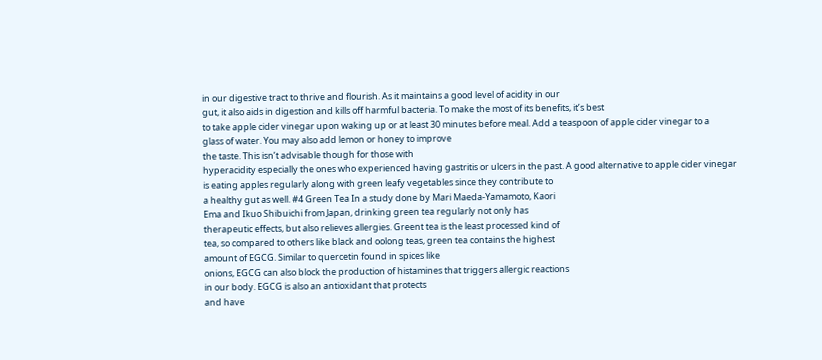in our digestive tract to thrive and flourish. As it maintains a good level of acidity in our
gut, it also aids in digestion and kills off harmful bacteria. To make the most of its benefits, it’s best
to take apple cider vinegar upon waking up or at least 30 minutes before meal. Add a teaspoon of apple cider vinegar to a
glass of water. You may also add lemon or honey to improve
the taste. This isn’t advisable though for those with
hyperacidity especially the ones who experienced having gastritis or ulcers in the past. A good alternative to apple cider vinegar
is eating apples regularly along with green leafy vegetables since they contribute to
a healthy gut as well. #4 Green Tea In a study done by Mari Maeda-Yamamoto, Kaori
Ema and Ikuo Shibuichi from Japan, drinking green tea regularly not only has
therapeutic effects, but also relieves allergies. Greent tea is the least processed kind of
tea, so compared to others like black and oolong teas, green tea contains the highest
amount of EGCG. Similar to quercetin found in spices like
onions, EGCG can also block the production of histamines that triggers allergic reactions
in our body. EGCG is also an antioxidant that protects
and have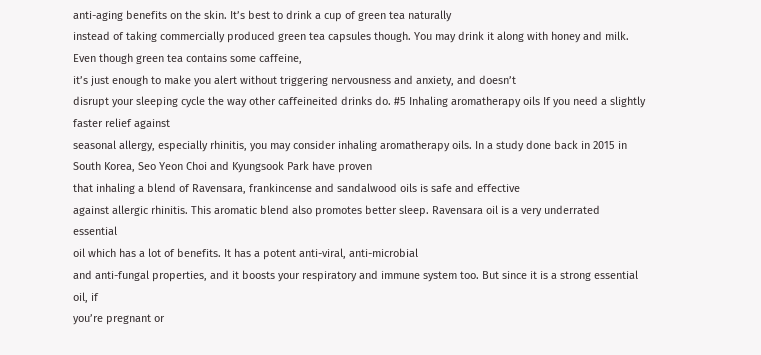anti-aging benefits on the skin. It’s best to drink a cup of green tea naturally
instead of taking commercially produced green tea capsules though. You may drink it along with honey and milk. Even though green tea contains some caffeine,
it’s just enough to make you alert without triggering nervousness and anxiety, and doesn’t
disrupt your sleeping cycle the way other caffeineited drinks do. #5 Inhaling aromatherapy oils If you need a slightly faster relief against
seasonal allergy, especially rhinitis, you may consider inhaling aromatherapy oils. In a study done back in 2015 in South Korea, Seo Yeon Choi and Kyungsook Park have proven
that inhaling a blend of Ravensara, frankincense and sandalwood oils is safe and effective
against allergic rhinitis. This aromatic blend also promotes better sleep. Ravensara oil is a very underrated essential
oil which has a lot of benefits. It has a potent anti-viral, anti-microbial
and anti-fungal properties, and it boosts your respiratory and immune system too. But since it is a strong essential oil, if
you’re pregnant or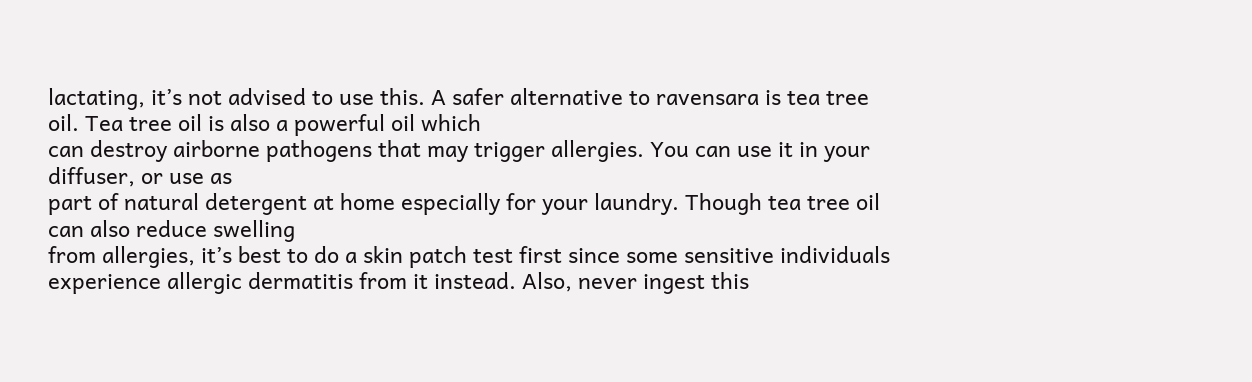lactating, it’s not advised to use this. A safer alternative to ravensara is tea tree
oil. Tea tree oil is also a powerful oil which
can destroy airborne pathogens that may trigger allergies. You can use it in your diffuser, or use as
part of natural detergent at home especially for your laundry. Though tea tree oil can also reduce swelling
from allergies, it’s best to do a skin patch test first since some sensitive individuals
experience allergic dermatitis from it instead. Also, never ingest this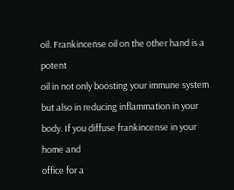oil. Frankincense oil on the other hand is a potent
oil in not only boosting your immune system but also in reducing inflammation in your
body. If you diffuse frankincense in your home and
office for a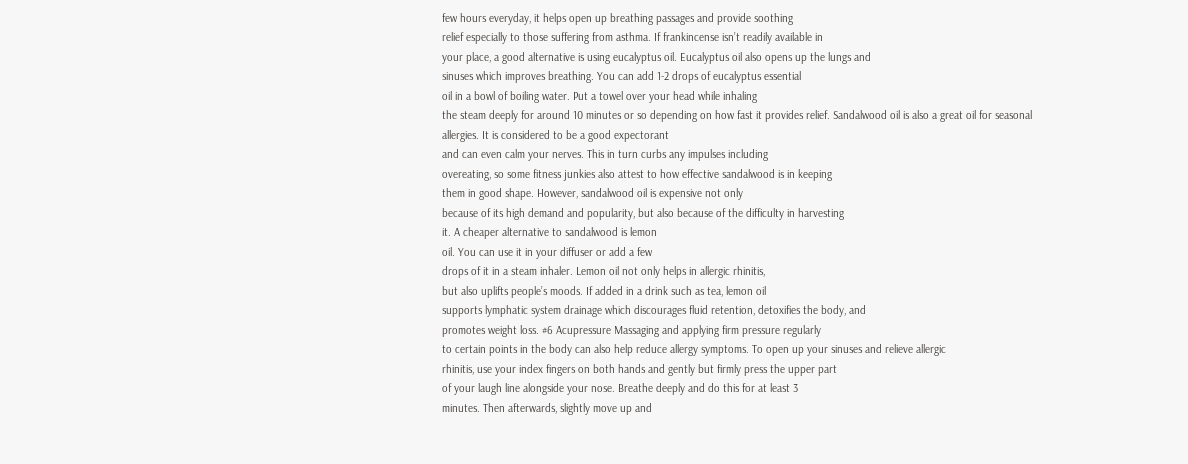few hours everyday, it helps open up breathing passages and provide soothing
relief especially to those suffering from asthma. If frankincense isn’t readily available in
your place, a good alternative is using eucalyptus oil. Eucalyptus oil also opens up the lungs and
sinuses which improves breathing. You can add 1-2 drops of eucalyptus essential
oil in a bowl of boiling water. Put a towel over your head while inhaling
the steam deeply for around 10 minutes or so depending on how fast it provides relief. Sandalwood oil is also a great oil for seasonal
allergies. It is considered to be a good expectorant
and can even calm your nerves. This in turn curbs any impulses including
overeating, so some fitness junkies also attest to how effective sandalwood is in keeping
them in good shape. However, sandalwood oil is expensive not only
because of its high demand and popularity, but also because of the difficulty in harvesting
it. A cheaper alternative to sandalwood is lemon
oil. You can use it in your diffuser or add a few
drops of it in a steam inhaler. Lemon oil not only helps in allergic rhinitis,
but also uplifts people’s moods. If added in a drink such as tea, lemon oil
supports lymphatic system drainage which discourages fluid retention, detoxifies the body, and
promotes weight loss. #6 Acupressure Massaging and applying firm pressure regularly
to certain points in the body can also help reduce allergy symptoms. To open up your sinuses and relieve allergic
rhinitis, use your index fingers on both hands and gently but firmly press the upper part
of your laugh line alongside your nose. Breathe deeply and do this for at least 3
minutes. Then afterwards, slightly move up and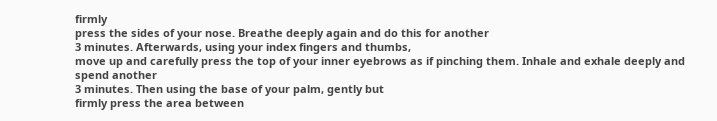firmly
press the sides of your nose. Breathe deeply again and do this for another
3 minutes. Afterwards, using your index fingers and thumbs,
move up and carefully press the top of your inner eyebrows as if pinching them. Inhale and exhale deeply and spend another
3 minutes. Then using the base of your palm, gently but
firmly press the area between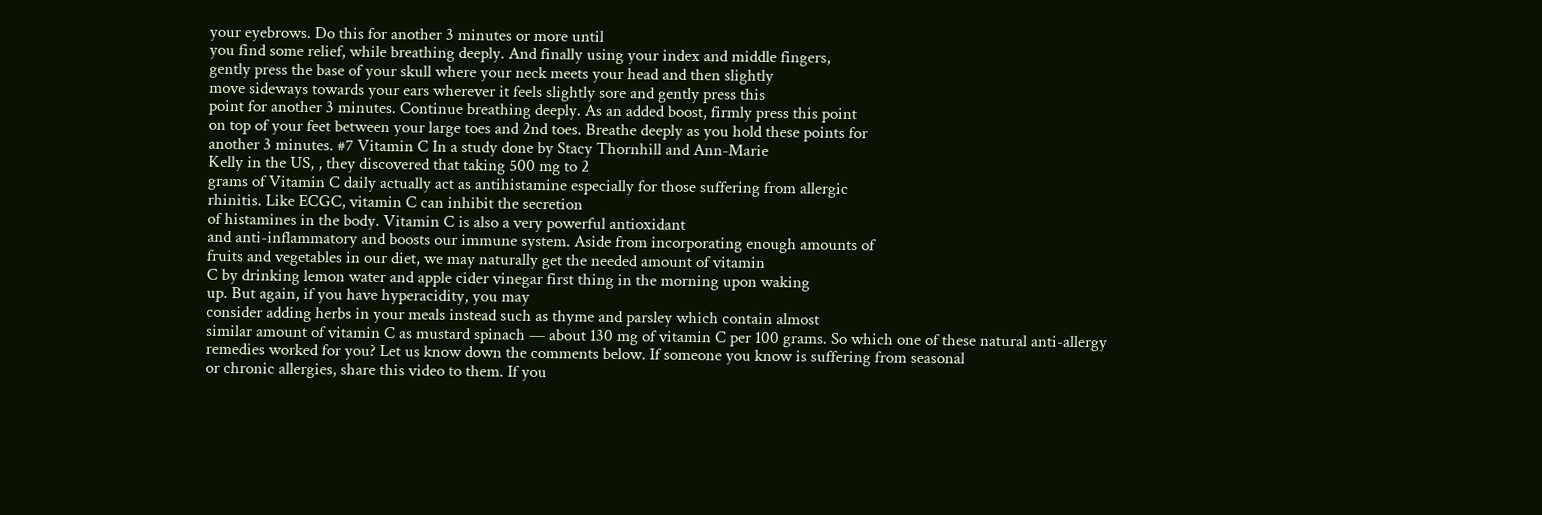your eyebrows. Do this for another 3 minutes or more until
you find some relief, while breathing deeply. And finally using your index and middle fingers,
gently press the base of your skull where your neck meets your head and then slightly
move sideways towards your ears wherever it feels slightly sore and gently press this
point for another 3 minutes. Continue breathing deeply. As an added boost, firmly press this point
on top of your feet between your large toes and 2nd toes. Breathe deeply as you hold these points for
another 3 minutes. #7 Vitamin C In a study done by Stacy Thornhill and Ann-Marie
Kelly in the US, , they discovered that taking 500 mg to 2
grams of Vitamin C daily actually act as antihistamine especially for those suffering from allergic
rhinitis. Like ECGC, vitamin C can inhibit the secretion
of histamines in the body. Vitamin C is also a very powerful antioxidant
and anti-inflammatory and boosts our immune system. Aside from incorporating enough amounts of
fruits and vegetables in our diet, we may naturally get the needed amount of vitamin
C by drinking lemon water and apple cider vinegar first thing in the morning upon waking
up. But again, if you have hyperacidity, you may
consider adding herbs in your meals instead such as thyme and parsley which contain almost
similar amount of vitamin C as mustard spinach — about 130 mg of vitamin C per 100 grams. So which one of these natural anti-allergy
remedies worked for you? Let us know down the comments below. If someone you know is suffering from seasonal
or chronic allergies, share this video to them. If you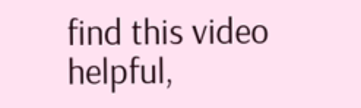find this video helpful,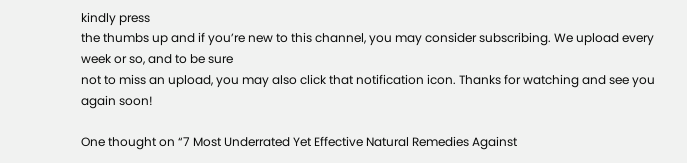kindly press
the thumbs up and if you’re new to this channel, you may consider subscribing. We upload every week or so, and to be sure
not to miss an upload, you may also click that notification icon. Thanks for watching and see you again soon!

One thought on “7 Most Underrated Yet Effective Natural Remedies Against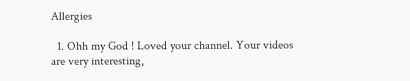Allergies

  1. Ohh my God ! Loved your channel. Your videos are very interesting,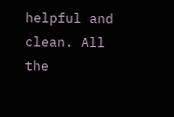helpful and clean. All the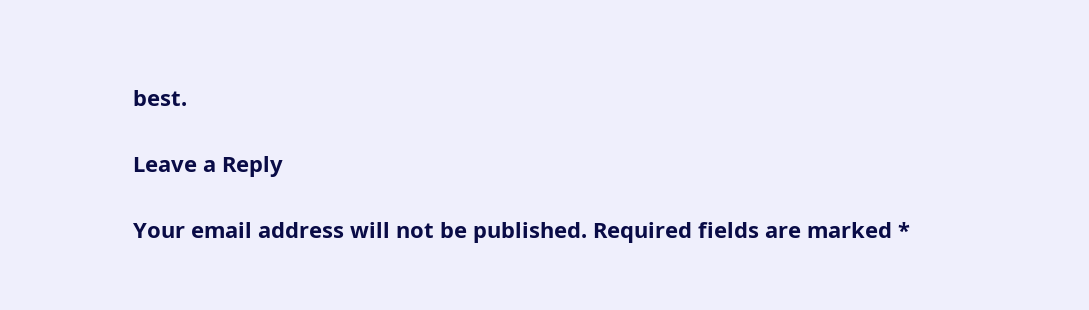best.

Leave a Reply

Your email address will not be published. Required fields are marked *